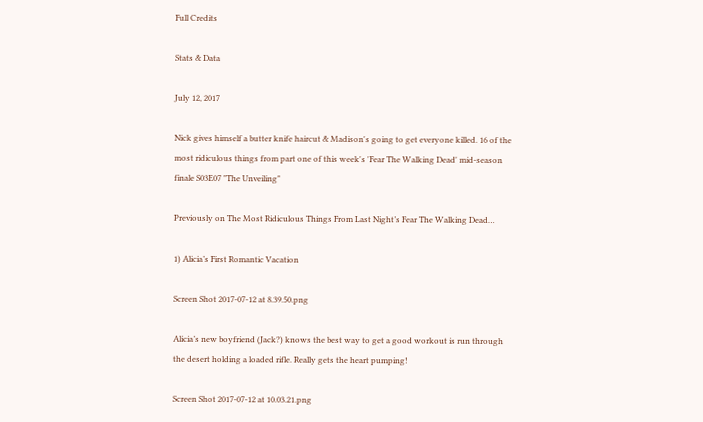Full Credits

Stats & Data

July 12, 2017

Nick gives himself a butter knife haircut & Madison's going to get everyone killed. 16 of the most ridiculous things from part one of this week's 'Fear The Walking Dead' mid-season finale S03E07 "The Unveiling"

Previously on The Most Ridiculous Things From Last Night’s Fear The Walking Dead…

1) Alicia’s First Romantic Vacation

Screen Shot 2017-07-12 at 8.39.50.png

Alicia’s new boyfriend (Jack?) knows the best way to get a good workout is run through the desert holding a loaded rifle. Really gets the heart pumping!

Screen Shot 2017-07-12 at 10.03.21.png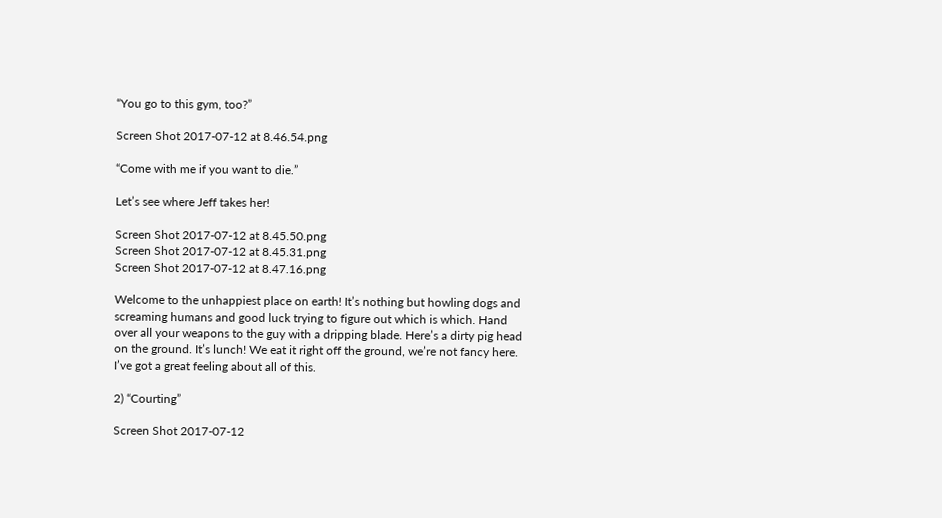“You go to this gym, too?”

Screen Shot 2017-07-12 at 8.46.54.png

“Come with me if you want to die.”

Let’s see where Jeff takes her!

Screen Shot 2017-07-12 at 8.45.50.png
Screen Shot 2017-07-12 at 8.45.31.png
Screen Shot 2017-07-12 at 8.47.16.png

Welcome to the unhappiest place on earth! It’s nothing but howling dogs and screaming humans and good luck trying to figure out which is which. Hand over all your weapons to the guy with a dripping blade. Here’s a dirty pig head on the ground. It’s lunch! We eat it right off the ground, we’re not fancy here. I’ve got a great feeling about all of this.

2) “Courting”

Screen Shot 2017-07-12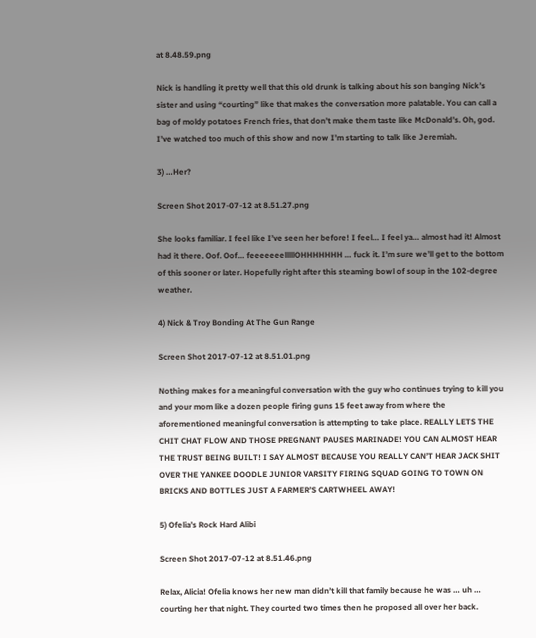at 8.48.59.png

Nick is handling it pretty well that this old drunk is talking about his son banging Nick’s sister and using “courting” like that makes the conversation more palatable. You can call a bag of moldy potatoes French fries, that don’t make them taste like McDonald’s. Oh, god. I’ve watched too much of this show and now I’m starting to talk like Jeremiah.

3) …Her?

Screen Shot 2017-07-12 at 8.51.27.png

She looks familiar. I feel like I’ve seen her before! I feel… I feel ya… almost had it! Almost had it there. Oof. Oof… feeeeeeelllllOHHHHHHH … fuck it. I’m sure we’ll get to the bottom of this sooner or later. Hopefully right after this steaming bowl of soup in the 102-degree weather.

4) Nick & Troy Bonding At The Gun Range

Screen Shot 2017-07-12 at 8.51.01.png

Nothing makes for a meaningful conversation with the guy who continues trying to kill you and your mom like a dozen people firing guns 15 feet away from where the aforementioned meaningful conversation is attempting to take place. REALLY LETS THE CHIT CHAT FLOW AND THOSE PREGNANT PAUSES MARINADE! YOU CAN ALMOST HEAR THE TRUST BEING BUILT! I SAY ALMOST BECAUSE YOU REALLY CAN’T HEAR JACK SHIT OVER THE YANKEE DOODLE JUNIOR VARSITY FIRING SQUAD GOING TO TOWN ON BRICKS AND BOTTLES JUST A FARMER’S CARTWHEEL AWAY!

5) Ofelia’s Rock Hard Alibi

Screen Shot 2017-07-12 at 8.51.46.png

Relax, Alicia! Ofelia knows her new man didn’t kill that family because he was … uh … courting her that night. They courted two times then he proposed all over her back.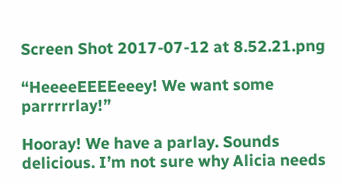Screen Shot 2017-07-12 at 8.52.21.png

“HeeeeEEEEeeey! We want some parrrrrlay!”

Hooray! We have a parlay. Sounds delicious. I’m not sure why Alicia needs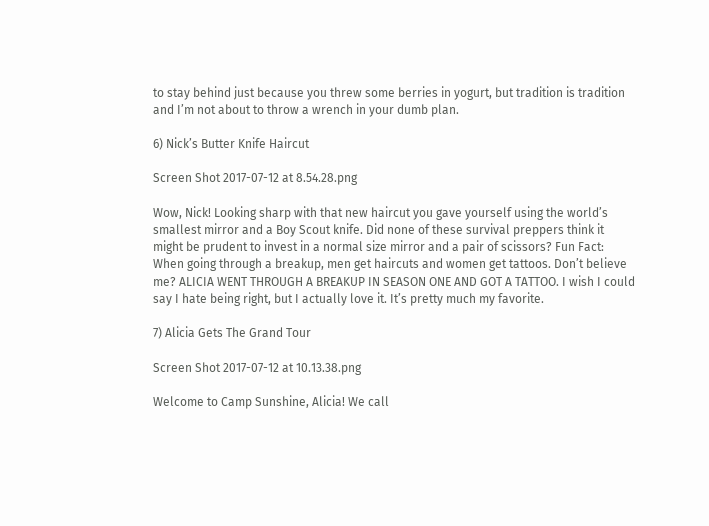to stay behind just because you threw some berries in yogurt, but tradition is tradition and I’m not about to throw a wrench in your dumb plan.

6) Nick’s Butter Knife Haircut

Screen Shot 2017-07-12 at 8.54.28.png

Wow, Nick! Looking sharp with that new haircut you gave yourself using the world’s smallest mirror and a Boy Scout knife. Did none of these survival preppers think it might be prudent to invest in a normal size mirror and a pair of scissors? Fun Fact: When going through a breakup, men get haircuts and women get tattoos. Don’t believe me? ALICIA WENT THROUGH A BREAKUP IN SEASON ONE AND GOT A TATTOO. I wish I could say I hate being right, but I actually love it. It’s pretty much my favorite.

7) Alicia Gets The Grand Tour

Screen Shot 2017-07-12 at 10.13.38.png

Welcome to Camp Sunshine, Alicia! We call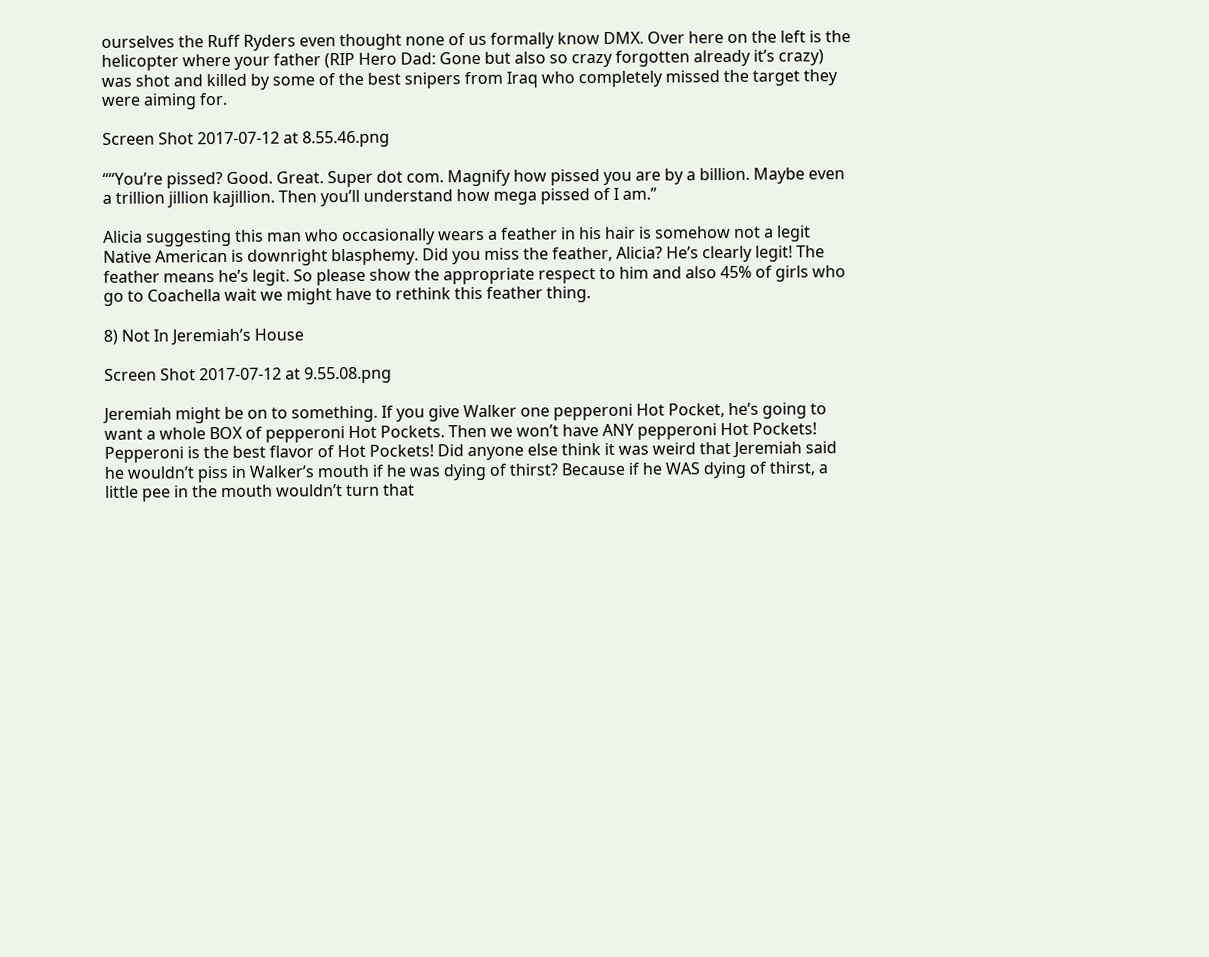ourselves the Ruff Ryders even thought none of us formally know DMX. Over here on the left is the helicopter where your father (RIP Hero Dad: Gone but also so crazy forgotten already it’s crazy) was shot and killed by some of the best snipers from Iraq who completely missed the target they were aiming for.

Screen Shot 2017-07-12 at 8.55.46.png

““You’re pissed? Good. Great. Super dot com. Magnify how pissed you are by a billion. Maybe even a trillion jillion kajillion. Then you’ll understand how mega pissed of I am.”

Alicia suggesting this man who occasionally wears a feather in his hair is somehow not a legit Native American is downright blasphemy. Did you miss the feather, Alicia? He’s clearly legit! The feather means he’s legit. So please show the appropriate respect to him and also 45% of girls who go to Coachella wait we might have to rethink this feather thing.

8) Not In Jeremiah’s House

Screen Shot 2017-07-12 at 9.55.08.png

Jeremiah might be on to something. If you give Walker one pepperoni Hot Pocket, he’s going to want a whole BOX of pepperoni Hot Pockets. Then we won’t have ANY pepperoni Hot Pockets! Pepperoni is the best flavor of Hot Pockets! Did anyone else think it was weird that Jeremiah said he wouldn’t piss in Walker’s mouth if he was dying of thirst? Because if he WAS dying of thirst, a little pee in the mouth wouldn’t turn that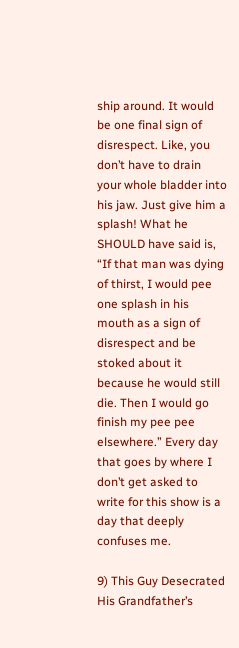ship around. It would be one final sign of disrespect. Like, you don’t have to drain your whole bladder into his jaw. Just give him a splash! What he SHOULD have said is, “If that man was dying of thirst, I would pee one splash in his mouth as a sign of disrespect and be stoked about it because he would still die. Then I would go finish my pee pee elsewhere.” Every day that goes by where I don’t get asked to write for this show is a day that deeply confuses me.

9) This Guy Desecrated His Grandfather’s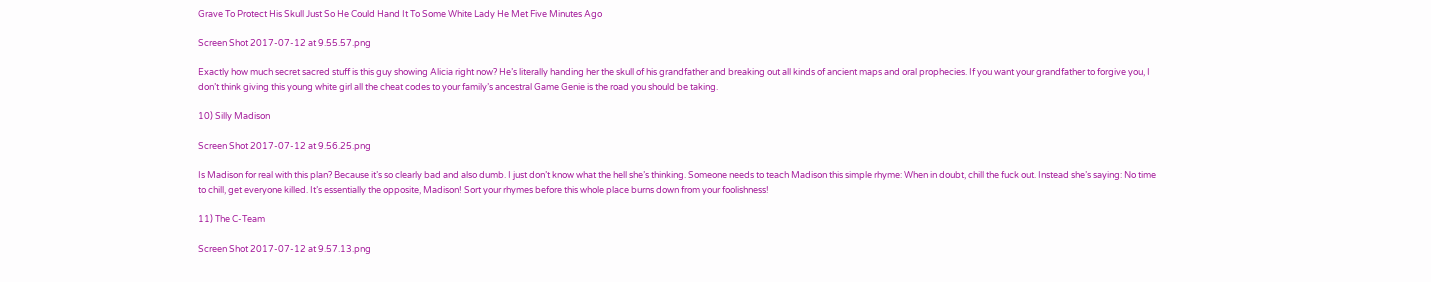Grave To Protect His Skull Just So He Could Hand It To Some White Lady He Met Five Minutes Ago

Screen Shot 2017-07-12 at 9.55.57.png

Exactly how much secret sacred stuff is this guy showing Alicia right now? He’s literally handing her the skull of his grandfather and breaking out all kinds of ancient maps and oral prophecies. If you want your grandfather to forgive you, I don’t think giving this young white girl all the cheat codes to your family’s ancestral Game Genie is the road you should be taking.

10) Silly Madison

Screen Shot 2017-07-12 at 9.56.25.png

Is Madison for real with this plan? Because it’s so clearly bad and also dumb. I just don’t know what the hell she’s thinking. Someone needs to teach Madison this simple rhyme: When in doubt, chill the fuck out. Instead she’s saying: No time to chill, get everyone killed. It’s essentially the opposite, Madison! Sort your rhymes before this whole place burns down from your foolishness!

11) The C-Team

Screen Shot 2017-07-12 at 9.57.13.png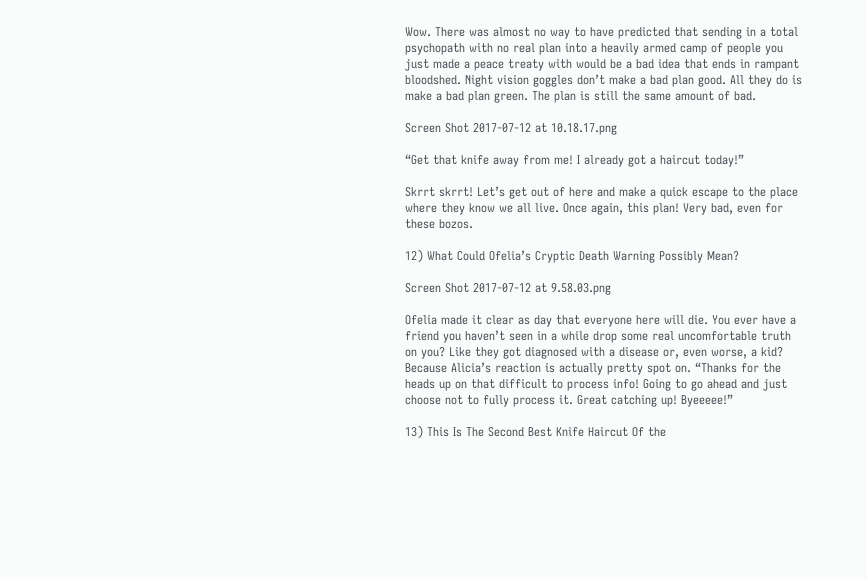Wow. There was almost no way to have predicted that sending in a total psychopath with no real plan into a heavily armed camp of people you just made a peace treaty with would be a bad idea that ends in rampant bloodshed. Night vision goggles don’t make a bad plan good. All they do is make a bad plan green. The plan is still the same amount of bad.

Screen Shot 2017-07-12 at 10.18.17.png

“Get that knife away from me! I already got a haircut today!”

Skrrt skrrt! Let’s get out of here and make a quick escape to the place where they know we all live. Once again, this plan! Very bad, even for these bozos.

12) What Could Ofelia’s Cryptic Death Warning Possibly Mean?

Screen Shot 2017-07-12 at 9.58.03.png

Ofelia made it clear as day that everyone here will die. You ever have a friend you haven’t seen in a while drop some real uncomfortable truth on you? Like they got diagnosed with a disease or, even worse, a kid? Because Alicia’s reaction is actually pretty spot on. “Thanks for the heads up on that difficult to process info! Going to go ahead and just choose not to fully process it. Great catching up! Byeeeee!”

13) This Is The Second Best Knife Haircut Of the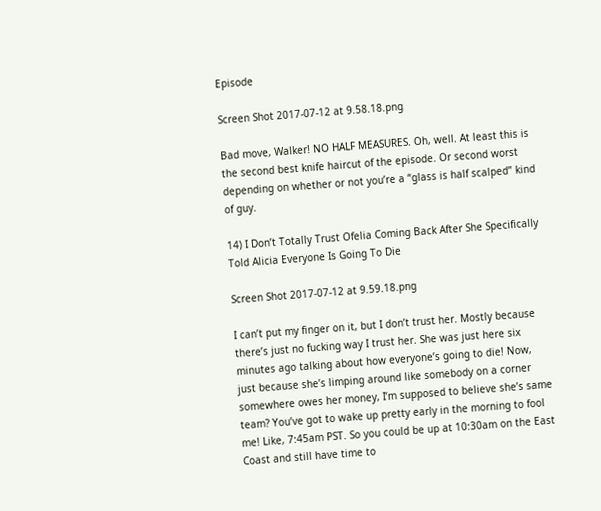Episode

Screen Shot 2017-07-12 at 9.58.18.png

Bad move, Walker! NO HALF MEASURES. Oh, well. At least this is the second best knife haircut of the episode. Or second worst depending on whether or not you’re a “glass is half scalped” kind of guy.

14) I Don’t Totally Trust Ofelia Coming Back After She Specifically Told Alicia Everyone Is Going To Die

Screen Shot 2017-07-12 at 9.59.18.png

I can’t put my finger on it, but I don’t trust her. Mostly because there’s just no fucking way I trust her. She was just here six minutes ago talking about how everyone’s going to die! Now, just because she’s limping around like somebody on a corner somewhere owes her money, I’m supposed to believe she’s same team? You’ve got to wake up pretty early in the morning to fool me! Like, 7:45am PST. So you could be up at 10:30am on the East Coast and still have time to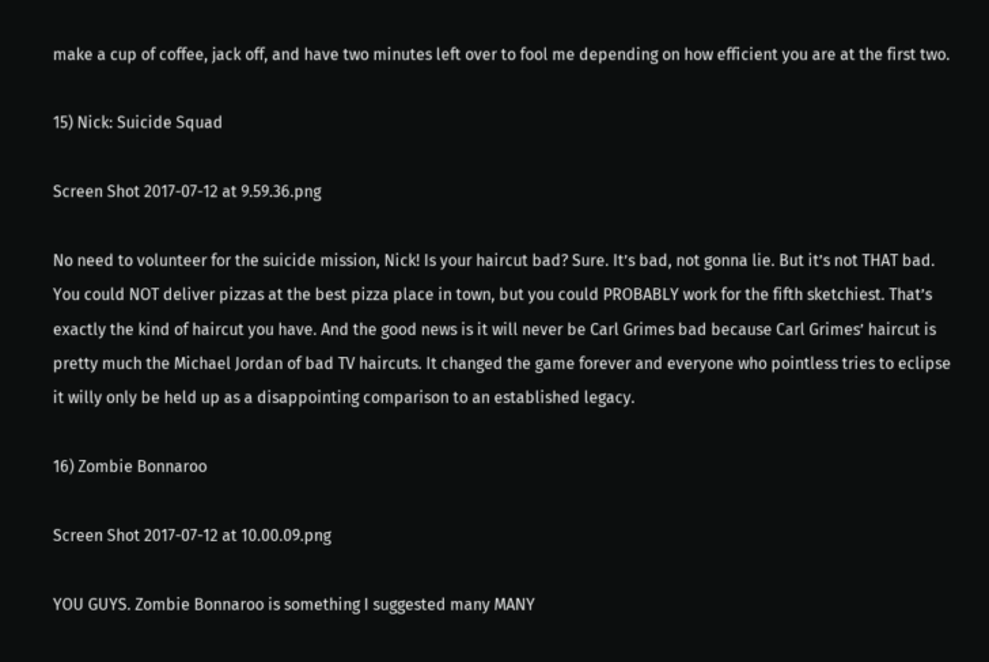make a cup of coffee, jack off, and have two minutes left over to fool me depending on how efficient you are at the first two.

15) Nick: Suicide Squad

Screen Shot 2017-07-12 at 9.59.36.png

No need to volunteer for the suicide mission, Nick! Is your haircut bad? Sure. It’s bad, not gonna lie. But it’s not THAT bad. You could NOT deliver pizzas at the best pizza place in town, but you could PROBABLY work for the fifth sketchiest. That’s exactly the kind of haircut you have. And the good news is it will never be Carl Grimes bad because Carl Grimes’ haircut is pretty much the Michael Jordan of bad TV haircuts. It changed the game forever and everyone who pointless tries to eclipse it willy only be held up as a disappointing comparison to an established legacy.

16) Zombie Bonnaroo

Screen Shot 2017-07-12 at 10.00.09.png

YOU GUYS. Zombie Bonnaroo is something I suggested many MANY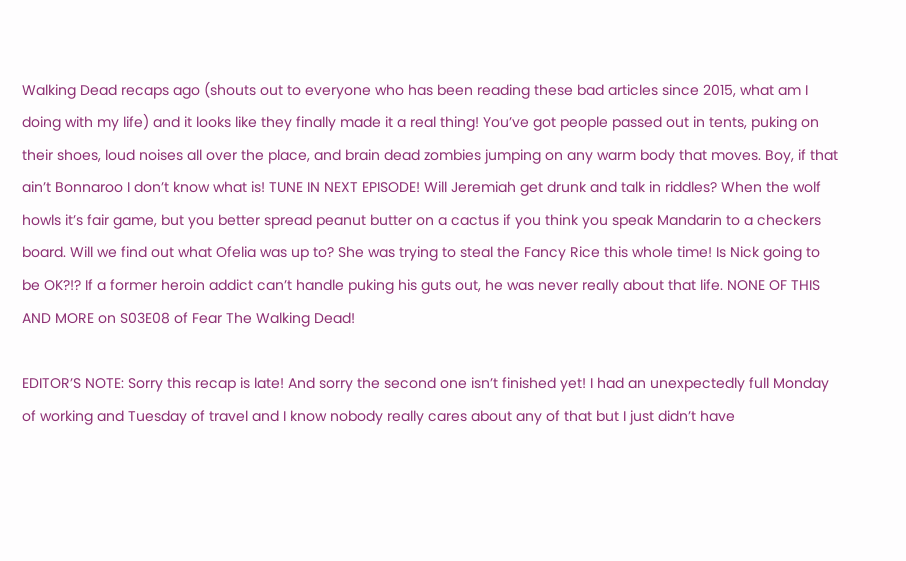Walking Dead recaps ago (shouts out to everyone who has been reading these bad articles since 2015, what am I doing with my life) and it looks like they finally made it a real thing! You’ve got people passed out in tents, puking on their shoes, loud noises all over the place, and brain dead zombies jumping on any warm body that moves. Boy, if that ain’t Bonnaroo I don’t know what is! TUNE IN NEXT EPISODE! Will Jeremiah get drunk and talk in riddles? When the wolf howls it’s fair game, but you better spread peanut butter on a cactus if you think you speak Mandarin to a checkers board. Will we find out what Ofelia was up to? She was trying to steal the Fancy Rice this whole time! Is Nick going to be OK?!? If a former heroin addict can’t handle puking his guts out, he was never really about that life. NONE OF THIS AND MORE on S03E08 of Fear The Walking Dead!

EDITOR’S NOTE: Sorry this recap is late! And sorry the second one isn’t finished yet! I had an unexpectedly full Monday of working and Tuesday of travel and I know nobody really cares about any of that but I just didn’t have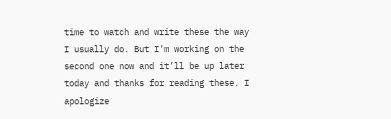time to watch and write these the way I usually do. But I’m working on the second one now and it’ll be up later today and thanks for reading these. I apologize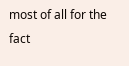most of all for the fact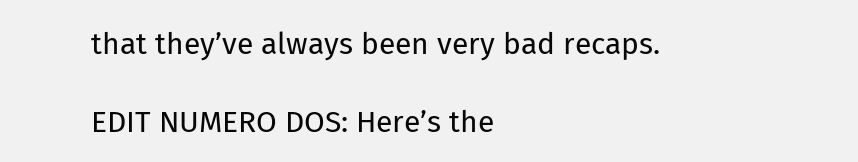that they’ve always been very bad recaps.

EDIT NUMERO DOS: Here’s the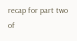recap for part two of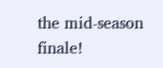the mid-season finale!